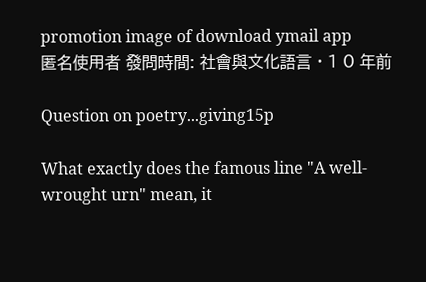promotion image of download ymail app
匿名使用者 發問時間: 社會與文化語言 · 1 0 年前

Question on poetry...giving15p

What exactly does the famous line "A well-wrought urn" mean, it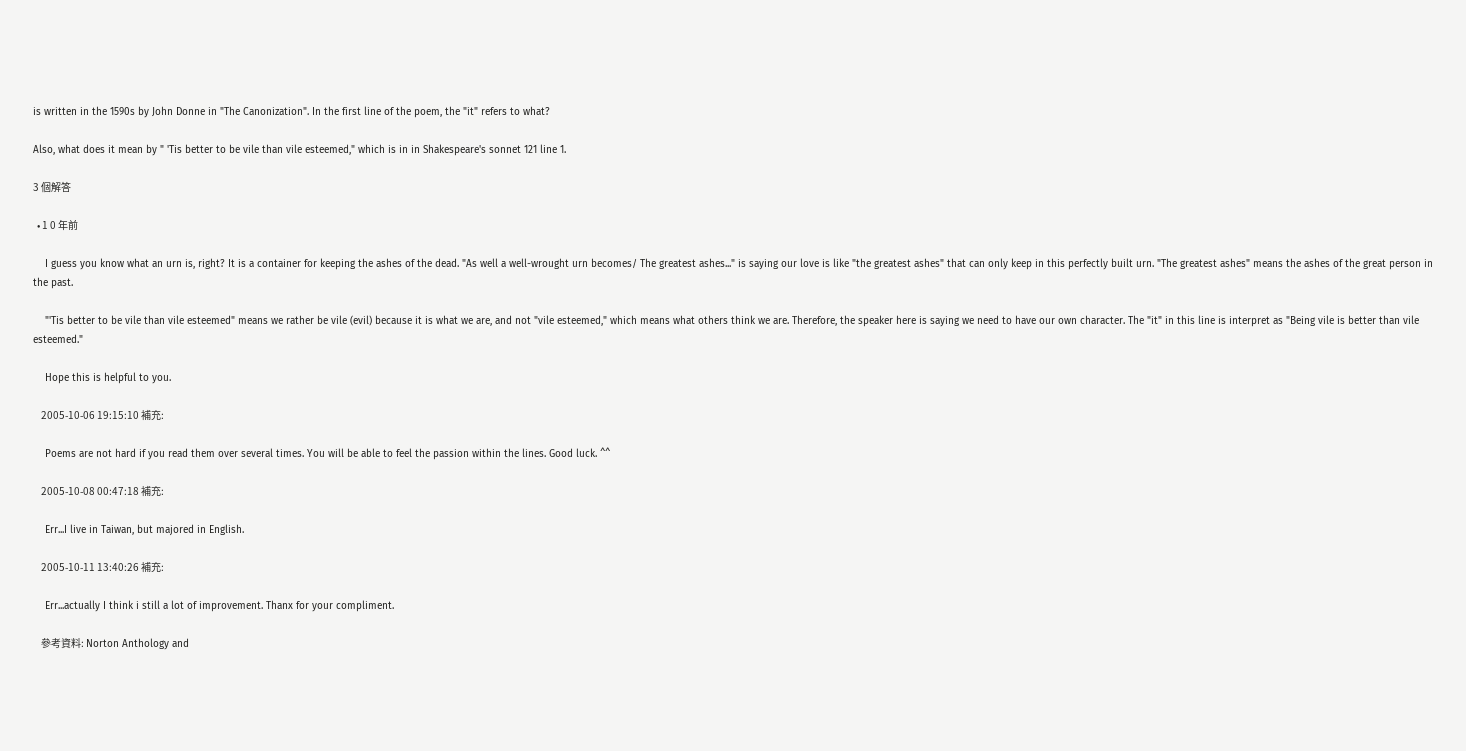is written in the 1590s by John Donne in "The Canonization". In the first line of the poem, the "it" refers to what?

Also, what does it mean by " 'Tis better to be vile than vile esteemed," which is in in Shakespeare's sonnet 121 line 1.

3 個解答

  • 1 0 年前

    I guess you know what an urn is, right? It is a container for keeping the ashes of the dead. "As well a well-wrought urn becomes/ The greatest ashes..." is saying our love is like "the greatest ashes" that can only keep in this perfectly built urn. "The greatest ashes" means the ashes of the great person in the past.

    "'Tis better to be vile than vile esteemed" means we rather be vile (evil) because it is what we are, and not "vile esteemed," which means what others think we are. Therefore, the speaker here is saying we need to have our own character. The "it" in this line is interpret as "Being vile is better than vile esteemed."

    Hope this is helpful to you.

    2005-10-06 19:15:10 補充:

    Poems are not hard if you read them over several times. You will be able to feel the passion within the lines. Good luck. ^^

    2005-10-08 00:47:18 補充:

    Err...I live in Taiwan, but majored in English.

    2005-10-11 13:40:26 補充:

    Err...actually I think i still a lot of improvement. Thanx for your compliment.

    參考資料: Norton Anthology and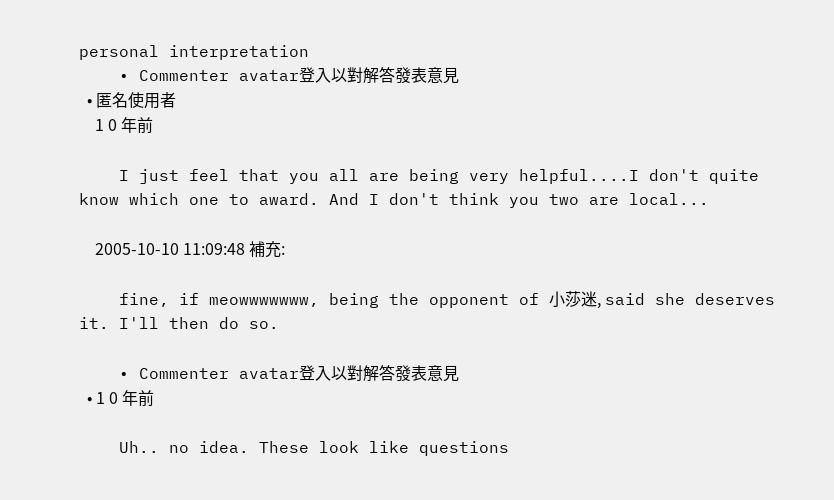personal interpretation
    • Commenter avatar登入以對解答發表意見
  • 匿名使用者
    1 0 年前

    I just feel that you all are being very helpful....I don't quite know which one to award. And I don't think you two are local...

    2005-10-10 11:09:48 補充:

    fine, if meowwwwwww, being the opponent of 小莎迷, said she deserves it. I'll then do so.

    • Commenter avatar登入以對解答發表意見
  • 1 0 年前

    Uh.. no idea. These look like questions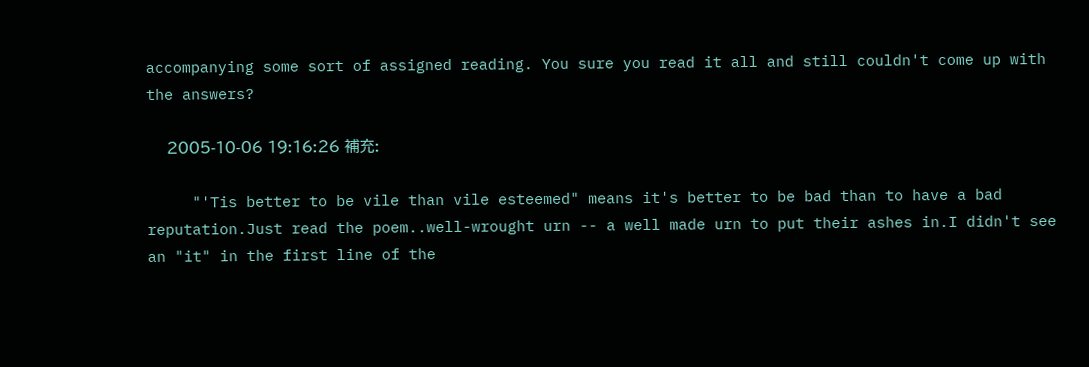accompanying some sort of assigned reading. You sure you read it all and still couldn't come up with the answers?

    2005-10-06 19:16:26 補充:

     "'Tis better to be vile than vile esteemed" means it's better to be bad than to have a bad reputation.Just read the poem..well-wrought urn -- a well made urn to put their ashes in.I didn't see an "it" in the first line of the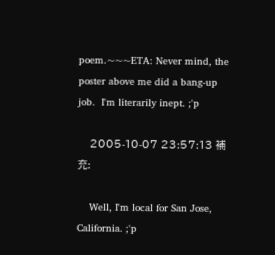poem.~~~ETA: Never mind, the poster above me did a bang-up job.  I'm literarily inept. ;'p

    2005-10-07 23:57:13 補充:

    Well, I'm local for San Jose, California. ;'p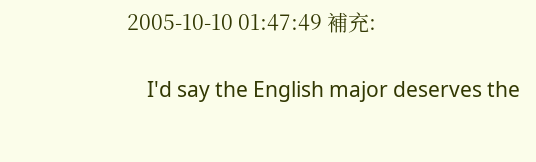2005-10-10 01:47:49 補充:

    I'd say the English major deserves the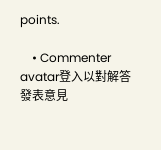points.

    • Commenter avatar登入以對解答發表意見